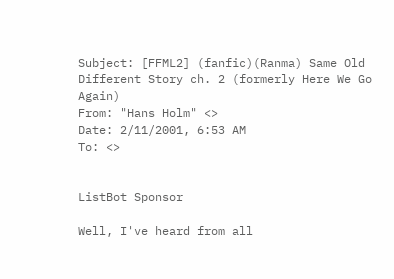Subject: [FFML2] (fanfic)(Ranma) Same Old Different Story ch. 2 (formerly Here We Go Again)
From: "Hans Holm" <>
Date: 2/11/2001, 6:53 AM
To: <>


ListBot Sponsor

Well, I've heard from all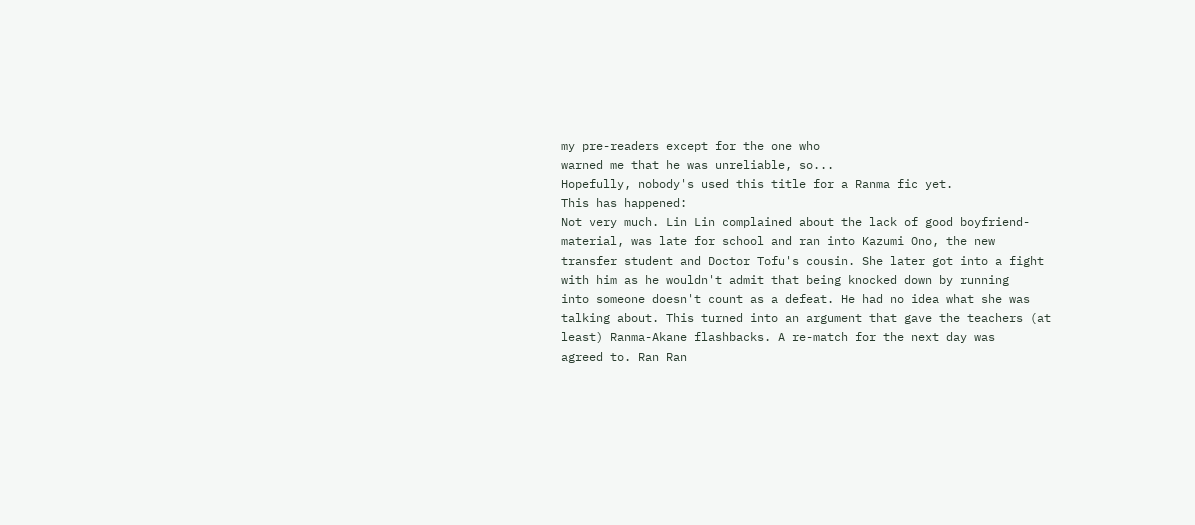my pre-readers except for the one who
warned me that he was unreliable, so...
Hopefully, nobody's used this title for a Ranma fic yet.
This has happened:
Not very much. Lin Lin complained about the lack of good boyfriend-
material, was late for school and ran into Kazumi Ono, the new
transfer student and Doctor Tofu's cousin. She later got into a fight
with him as he wouldn't admit that being knocked down by running
into someone doesn't count as a defeat. He had no idea what she was
talking about. This turned into an argument that gave the teachers (at
least) Ranma-Akane flashbacks. A re-match for the next day was
agreed to. Ran Ran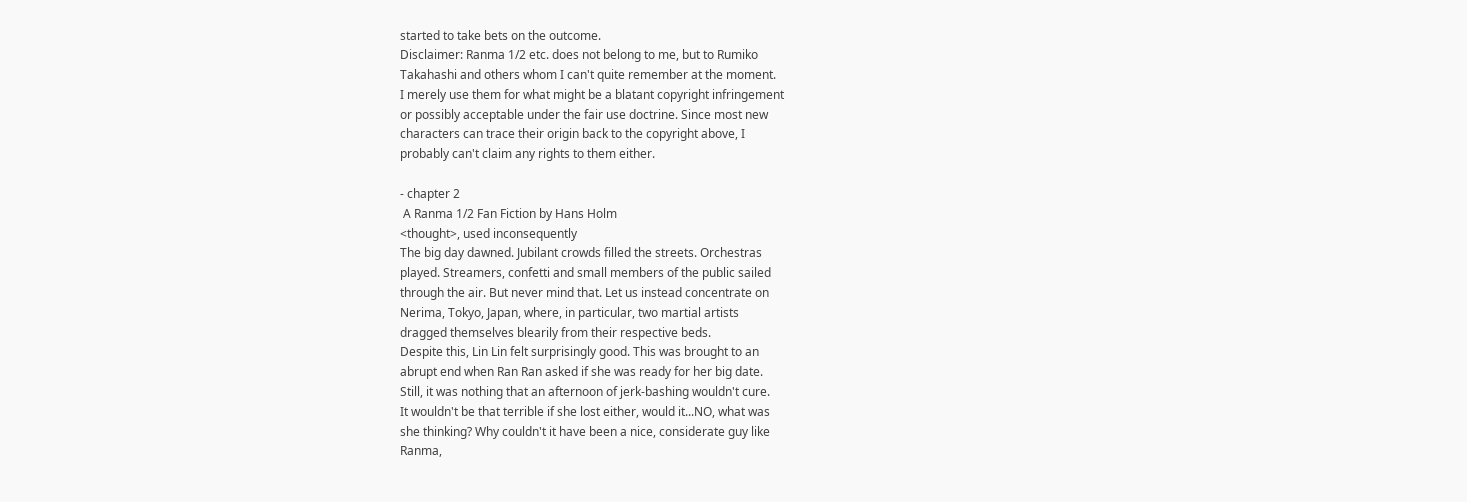started to take bets on the outcome.
Disclaimer: Ranma 1/2 etc. does not belong to me, but to Rumiko
Takahashi and others whom I can't quite remember at the moment.
I merely use them for what might be a blatant copyright infringement
or possibly acceptable under the fair use doctrine. Since most new
characters can trace their origin back to the copyright above, I
probably can't claim any rights to them either.

- chapter 2
 A Ranma 1/2 Fan Fiction by Hans Holm
<thought>, used inconsequently
The big day dawned. Jubilant crowds filled the streets. Orchestras
played. Streamers, confetti and small members of the public sailed
through the air. But never mind that. Let us instead concentrate on
Nerima, Tokyo, Japan, where, in particular, two martial artists
dragged themselves blearily from their respective beds.
Despite this, Lin Lin felt surprisingly good. This was brought to an
abrupt end when Ran Ran asked if she was ready for her big date.
Still, it was nothing that an afternoon of jerk-bashing wouldn't cure.
It wouldn't be that terrible if she lost either, would it...NO, what was
she thinking? Why couldn't it have been a nice, considerate guy like
Ranma,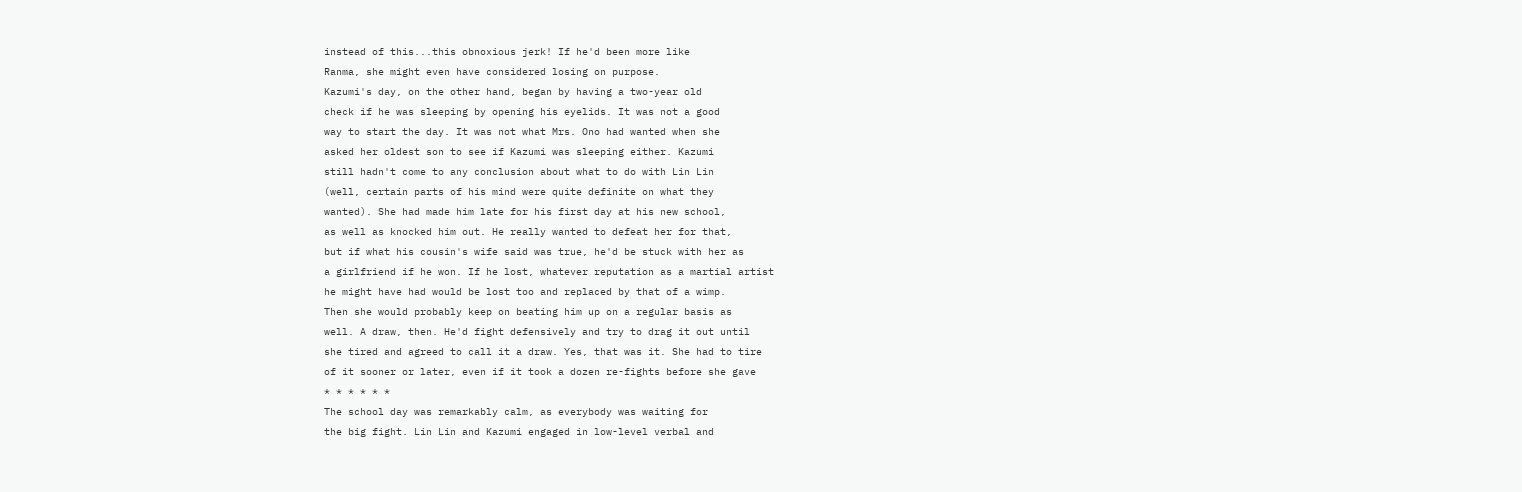instead of this...this obnoxious jerk! If he'd been more like
Ranma, she might even have considered losing on purpose.
Kazumi's day, on the other hand, began by having a two-year old
check if he was sleeping by opening his eyelids. It was not a good
way to start the day. It was not what Mrs. Ono had wanted when she
asked her oldest son to see if Kazumi was sleeping either. Kazumi
still hadn't come to any conclusion about what to do with Lin Lin
(well, certain parts of his mind were quite definite on what they
wanted). She had made him late for his first day at his new school,
as well as knocked him out. He really wanted to defeat her for that,
but if what his cousin's wife said was true, he'd be stuck with her as
a girlfriend if he won. If he lost, whatever reputation as a martial artist
he might have had would be lost too and replaced by that of a wimp.
Then she would probably keep on beating him up on a regular basis as
well. A draw, then. He'd fight defensively and try to drag it out until
she tired and agreed to call it a draw. Yes, that was it. She had to tire
of it sooner or later, even if it took a dozen re-fights before she gave
* * * * * *
The school day was remarkably calm, as everybody was waiting for
the big fight. Lin Lin and Kazumi engaged in low-level verbal and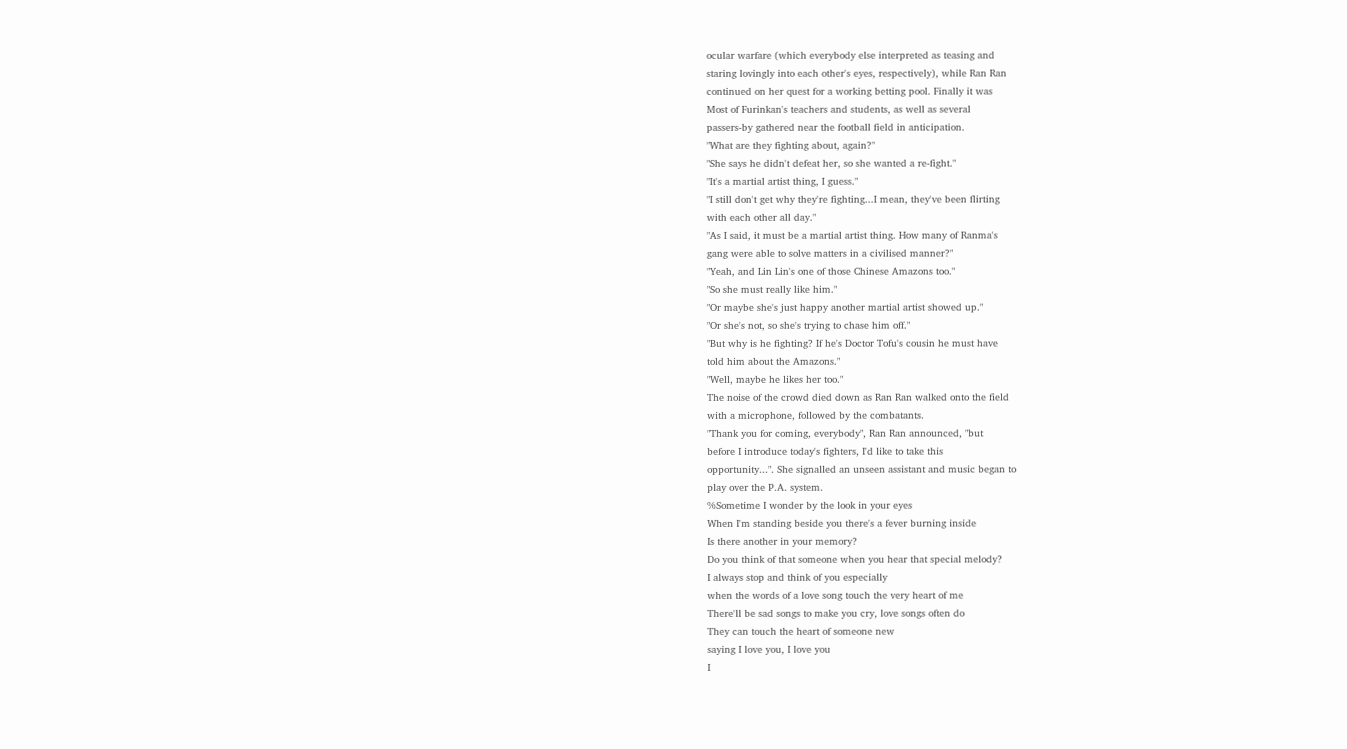ocular warfare (which everybody else interpreted as teasing and
staring lovingly into each other's eyes, respectively), while Ran Ran
continued on her quest for a working betting pool. Finally it was
Most of Furinkan's teachers and students, as well as several
passers-by gathered near the football field in anticipation.
"What are they fighting about, again?"
"She says he didn't defeat her, so she wanted a re-fight."
"It's a martial artist thing, I guess."
"I still don't get why they're fighting...I mean, they've been flirting
with each other all day."
"As I said, it must be a martial artist thing. How many of Ranma's
gang were able to solve matters in a civilised manner?"
"Yeah, and Lin Lin's one of those Chinese Amazons too."
"So she must really like him."
"Or maybe she's just happy another martial artist showed up."
"Or she's not, so she's trying to chase him off."
"But why is he fighting? If he's Doctor Tofu's cousin he must have
told him about the Amazons."
"Well, maybe he likes her too."
The noise of the crowd died down as Ran Ran walked onto the field
with a microphone, followed by the combatants.
"Thank you for coming, everybody", Ran Ran announced, "but
before I introduce today's fighters, I'd like to take this
opportunity...". She signalled an unseen assistant and music began to
play over the P.A. system.
%Sometime I wonder by the look in your eyes
When I'm standing beside you there's a fever burning inside
Is there another in your memory?
Do you think of that someone when you hear that special melody?
I always stop and think of you especially
when the words of a love song touch the very heart of me
There'll be sad songs to make you cry, love songs often do
They can touch the heart of someone new
saying I love you, I love you
I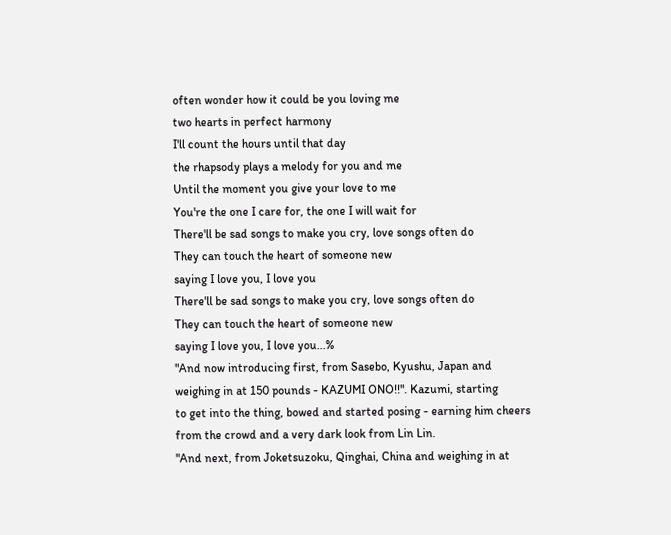often wonder how it could be you loving me
two hearts in perfect harmony
I'll count the hours until that day
the rhapsody plays a melody for you and me
Until the moment you give your love to me
You're the one I care for, the one I will wait for
There'll be sad songs to make you cry, love songs often do
They can touch the heart of someone new
saying I love you, I love you
There'll be sad songs to make you cry, love songs often do
They can touch the heart of someone new
saying I love you, I love you...%
"And now introducing first, from Sasebo, Kyushu, Japan and
weighing in at 150 pounds - KAZUMI ONO!!". Kazumi, starting
to get into the thing, bowed and started posing - earning him cheers
from the crowd and a very dark look from Lin Lin.
"And next, from Joketsuzoku, Qinghai, China and weighing in at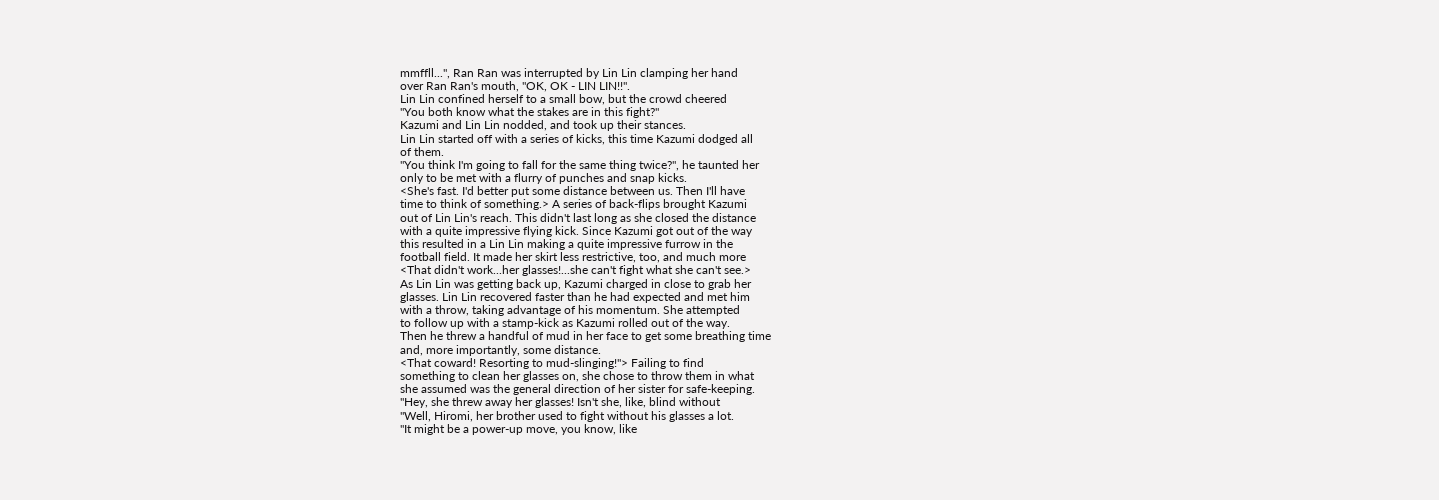mmffll...", Ran Ran was interrupted by Lin Lin clamping her hand
over Ran Ran's mouth, "OK, OK - LIN LIN!!".
Lin Lin confined herself to a small bow, but the crowd cheered
"You both know what the stakes are in this fight?"
Kazumi and Lin Lin nodded, and took up their stances.
Lin Lin started off with a series of kicks, this time Kazumi dodged all
of them.
"You think I'm going to fall for the same thing twice?", he taunted her
only to be met with a flurry of punches and snap kicks.
<She's fast. I'd better put some distance between us. Then I'll have
time to think of something.> A series of back-flips brought Kazumi
out of Lin Lin's reach. This didn't last long as she closed the distance
with a quite impressive flying kick. Since Kazumi got out of the way
this resulted in a Lin Lin making a quite impressive furrow in the
football field. It made her skirt less restrictive, too, and much more
<That didn't work...her glasses!...she can't fight what she can't see.>
As Lin Lin was getting back up, Kazumi charged in close to grab her
glasses. Lin Lin recovered faster than he had expected and met him
with a throw, taking advantage of his momentum. She attempted
to follow up with a stamp-kick as Kazumi rolled out of the way.
Then he threw a handful of mud in her face to get some breathing time
and, more importantly, some distance.
<That coward! Resorting to mud-slinging!"> Failing to find
something to clean her glasses on, she chose to throw them in what
she assumed was the general direction of her sister for safe-keeping.
"Hey, she threw away her glasses! Isn't she, like, blind without
"Well, Hiromi, her brother used to fight without his glasses a lot.
"It might be a power-up move, you know, like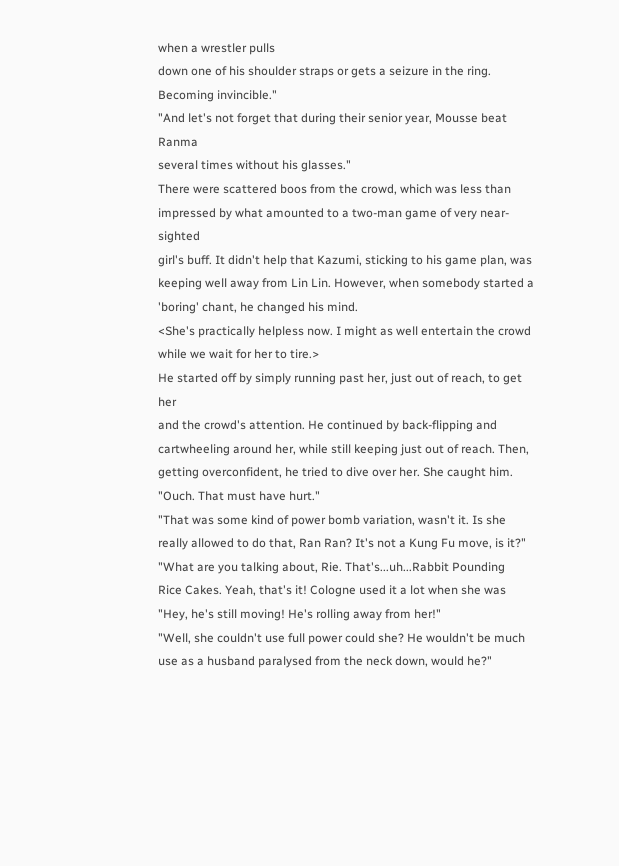when a wrestler pulls
down one of his shoulder straps or gets a seizure in the ring.
Becoming invincible."
"And let's not forget that during their senior year, Mousse beat Ranma
several times without his glasses."
There were scattered boos from the crowd, which was less than
impressed by what amounted to a two-man game of very near-sighted
girl's buff. It didn't help that Kazumi, sticking to his game plan, was
keeping well away from Lin Lin. However, when somebody started a
'boring' chant, he changed his mind.
<She's practically helpless now. I might as well entertain the crowd
while we wait for her to tire.>
He started off by simply running past her, just out of reach, to get her
and the crowd's attention. He continued by back-flipping and
cartwheeling around her, while still keeping just out of reach. Then,
getting overconfident, he tried to dive over her. She caught him.
"Ouch. That must have hurt."
"That was some kind of power bomb variation, wasn't it. Is she
really allowed to do that, Ran Ran? It's not a Kung Fu move, is it?"
"What are you talking about, Rie. That's...uh...Rabbit Pounding
Rice Cakes. Yeah, that's it! Cologne used it a lot when she was
"Hey, he's still moving! He's rolling away from her!"
"Well, she couldn't use full power could she? He wouldn't be much
use as a husband paralysed from the neck down, would he?"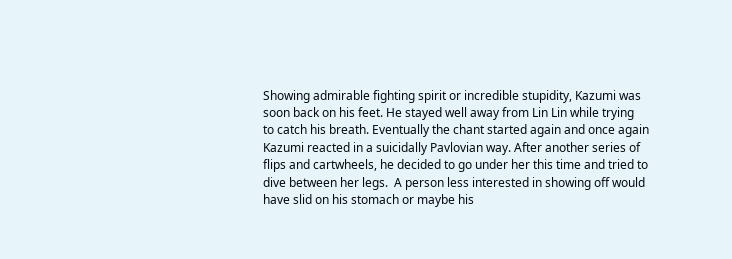Showing admirable fighting spirit or incredible stupidity, Kazumi was
soon back on his feet. He stayed well away from Lin Lin while trying
to catch his breath. Eventually the chant started again and once again
Kazumi reacted in a suicidally Pavlovian way. After another series of
flips and cartwheels, he decided to go under her this time and tried to
dive between her legs.  A person less interested in showing off would
have slid on his stomach or maybe his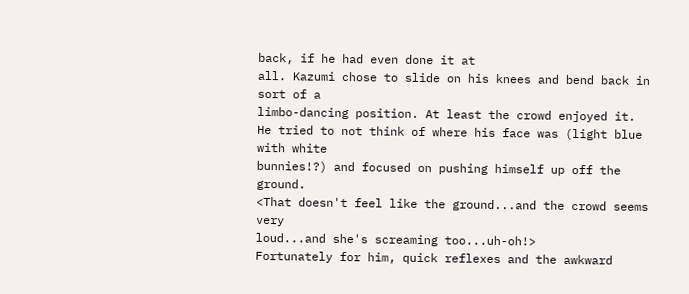back, if he had even done it at
all. Kazumi chose to slide on his knees and bend back in sort of a
limbo-dancing position. At least the crowd enjoyed it.
He tried to not think of where his face was (light blue with white
bunnies!?) and focused on pushing himself up off the ground.
<That doesn't feel like the ground...and the crowd seems very
loud...and she's screaming too...uh-oh!>
Fortunately for him, quick reflexes and the awkward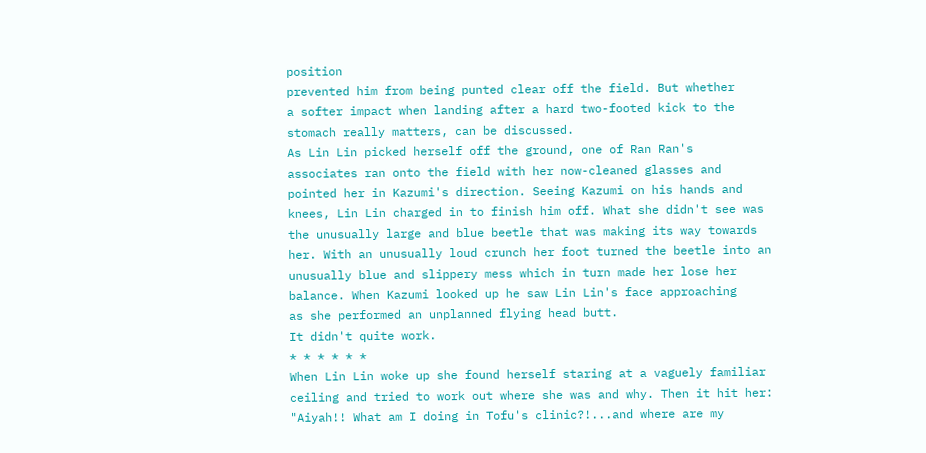position
prevented him from being punted clear off the field. But whether
a softer impact when landing after a hard two-footed kick to the
stomach really matters, can be discussed.
As Lin Lin picked herself off the ground, one of Ran Ran's
associates ran onto the field with her now-cleaned glasses and
pointed her in Kazumi's direction. Seeing Kazumi on his hands and
knees, Lin Lin charged in to finish him off. What she didn't see was
the unusually large and blue beetle that was making its way towards
her. With an unusually loud crunch her foot turned the beetle into an
unusually blue and slippery mess which in turn made her lose her
balance. When Kazumi looked up he saw Lin Lin's face approaching
as she performed an unplanned flying head butt.
It didn't quite work.
* * * * * *
When Lin Lin woke up she found herself staring at a vaguely familiar
ceiling and tried to work out where she was and why. Then it hit her:
"Aiyah!! What am I doing in Tofu's clinic?!...and where are my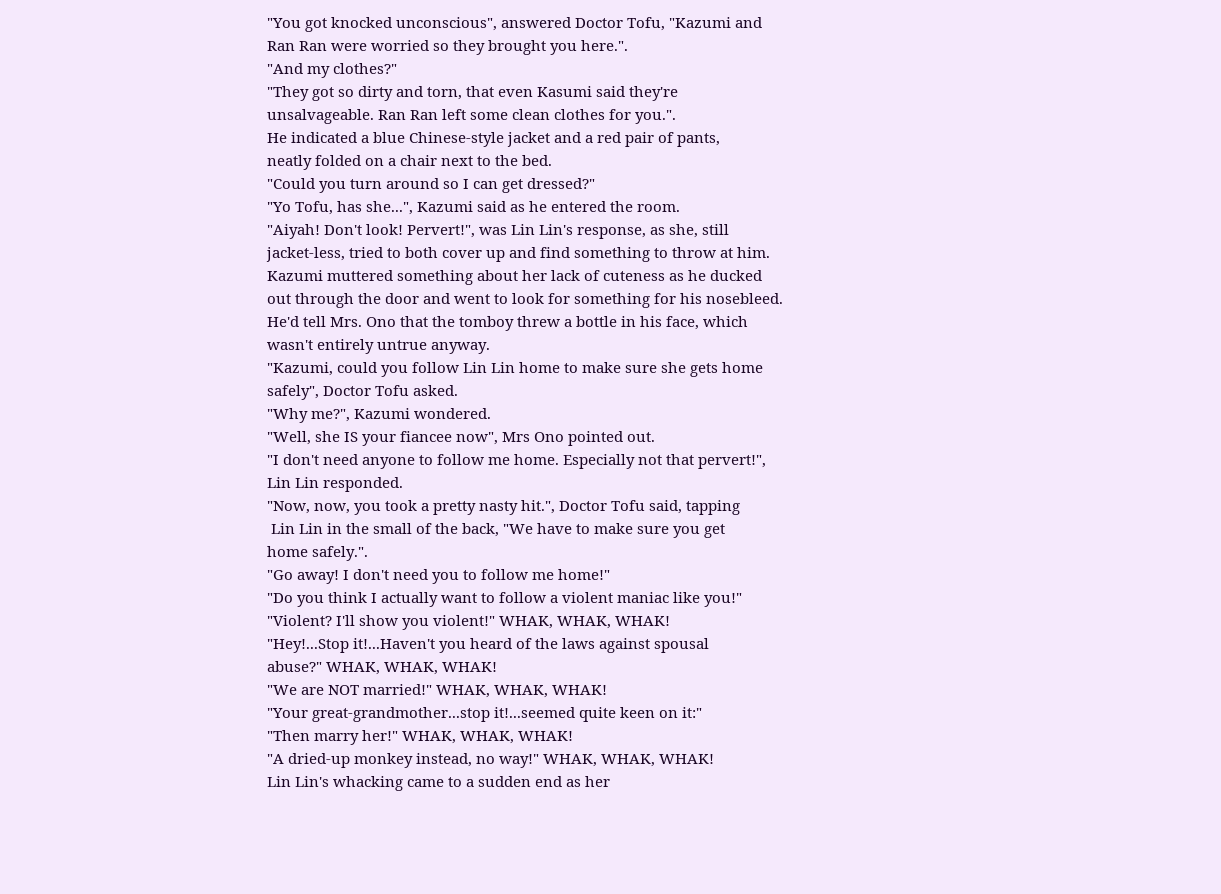"You got knocked unconscious", answered Doctor Tofu, "Kazumi and
Ran Ran were worried so they brought you here.".
"And my clothes?"
"They got so dirty and torn, that even Kasumi said they're
unsalvageable. Ran Ran left some clean clothes for you.".
He indicated a blue Chinese-style jacket and a red pair of pants,
neatly folded on a chair next to the bed.
"Could you turn around so I can get dressed?"
"Yo Tofu, has she...", Kazumi said as he entered the room.
"Aiyah! Don't look! Pervert!", was Lin Lin's response, as she, still
jacket-less, tried to both cover up and find something to throw at him.
Kazumi muttered something about her lack of cuteness as he ducked
out through the door and went to look for something for his nosebleed.
He'd tell Mrs. Ono that the tomboy threw a bottle in his face, which
wasn't entirely untrue anyway.
"Kazumi, could you follow Lin Lin home to make sure she gets home
safely", Doctor Tofu asked.
"Why me?", Kazumi wondered.
"Well, she IS your fiancee now", Mrs Ono pointed out.
"I don't need anyone to follow me home. Especially not that pervert!",
Lin Lin responded.
"Now, now, you took a pretty nasty hit.", Doctor Tofu said, tapping
 Lin Lin in the small of the back, "We have to make sure you get
home safely.".
"Go away! I don't need you to follow me home!"
"Do you think I actually want to follow a violent maniac like you!"
"Violent? I'll show you violent!" WHAK, WHAK, WHAK!
"Hey!...Stop it!...Haven't you heard of the laws against spousal
abuse?" WHAK, WHAK, WHAK!
"We are NOT married!" WHAK, WHAK, WHAK!
"Your great-grandmother...stop it!...seemed quite keen on it:"
"Then marry her!" WHAK, WHAK, WHAK!
"A dried-up monkey instead, no way!" WHAK, WHAK, WHAK!
Lin Lin's whacking came to a sudden end as her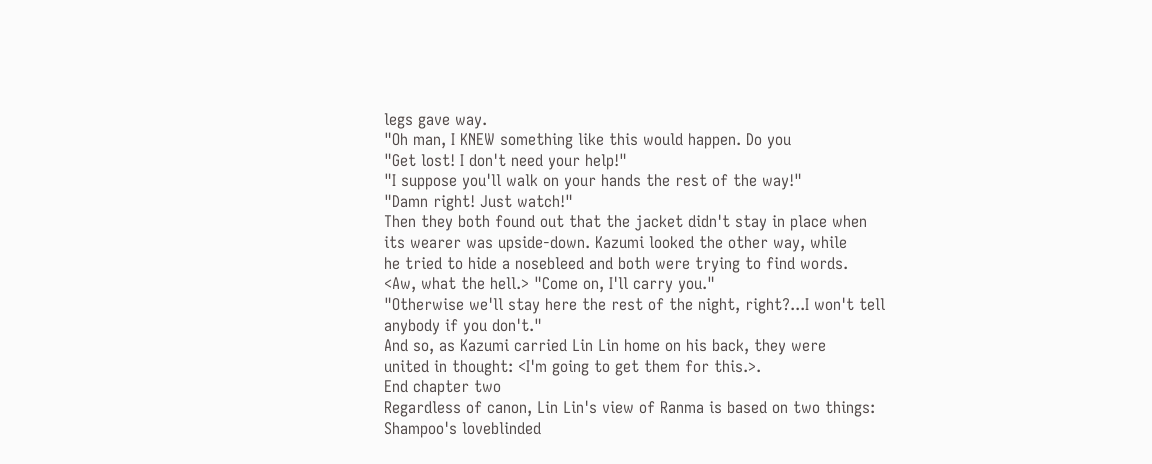legs gave way.
"Oh man, I KNEW something like this would happen. Do you
"Get lost! I don't need your help!"
"I suppose you'll walk on your hands the rest of the way!"
"Damn right! Just watch!"
Then they both found out that the jacket didn't stay in place when
its wearer was upside-down. Kazumi looked the other way, while
he tried to hide a nosebleed and both were trying to find words.
<Aw, what the hell.> "Come on, I'll carry you."
"Otherwise we'll stay here the rest of the night, right?...I won't tell
anybody if you don't."
And so, as Kazumi carried Lin Lin home on his back, they were
united in thought: <I'm going to get them for this.>.
End chapter two
Regardless of canon, Lin Lin's view of Ranma is based on two things:
Shampoo's loveblinded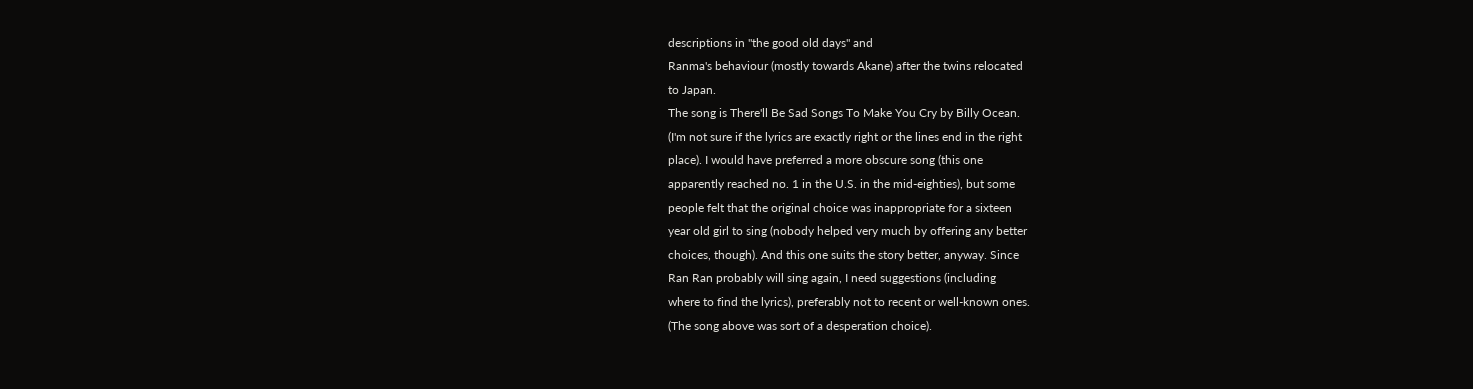descriptions in "the good old days" and
Ranma's behaviour (mostly towards Akane) after the twins relocated
to Japan.
The song is There'll Be Sad Songs To Make You Cry by Billy Ocean.
(I'm not sure if the lyrics are exactly right or the lines end in the right
place). I would have preferred a more obscure song (this one
apparently reached no. 1 in the U.S. in the mid-eighties), but some
people felt that the original choice was inappropriate for a sixteen
year old girl to sing (nobody helped very much by offering any better
choices, though). And this one suits the story better, anyway. Since
Ran Ran probably will sing again, I need suggestions (including
where to find the lyrics), preferably not to recent or well-known ones.
(The song above was sort of a desperation choice).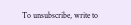To unsubscribe, write to